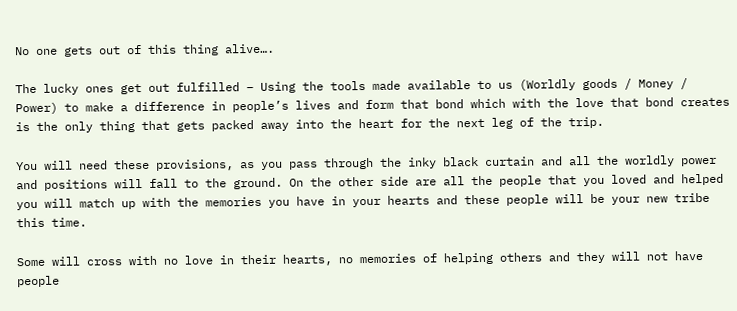No one gets out of this thing alive….

The lucky ones get out fulfilled – Using the tools made available to us (Worldly goods / Money / Power) to make a difference in people’s lives and form that bond which with the love that bond creates is the only thing that gets packed away into the heart for the next leg of the trip.

You will need these provisions, as you pass through the inky black curtain and all the worldly power and positions will fall to the ground. On the other side are all the people that you loved and helped you will match up with the memories you have in your hearts and these people will be your new tribe this time.

Some will cross with no love in their hearts, no memories of helping others and they will not have people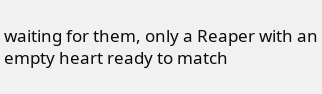waiting for them, only a Reaper with an empty heart ready to match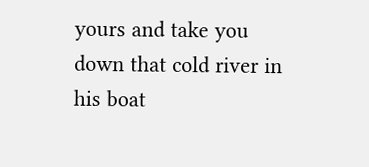yours and take you down that cold river in his boat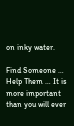on inky water.

Find Someone … Help Them … It is more important than you will ever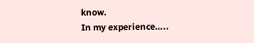know.
In my experience…..